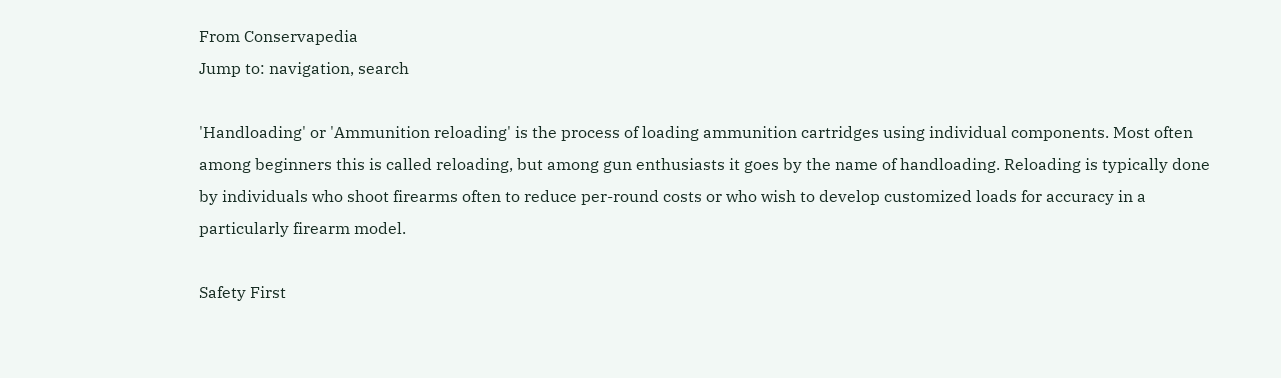From Conservapedia
Jump to: navigation, search

'Handloading' or 'Ammunition reloading' is the process of loading ammunition cartridges using individual components. Most often among beginners this is called reloading, but among gun enthusiasts it goes by the name of handloading. Reloading is typically done by individuals who shoot firearms often to reduce per-round costs or who wish to develop customized loads for accuracy in a particularly firearm model.

Safety First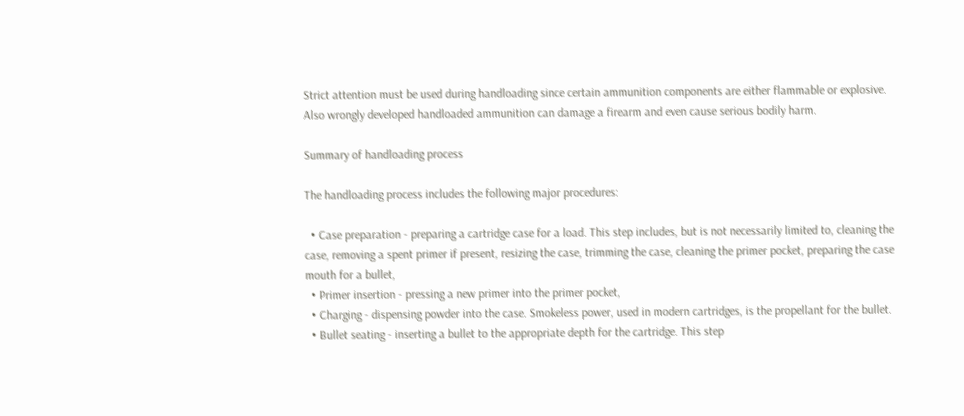Strict attention must be used during handloading since certain ammunition components are either flammable or explosive. Also wrongly developed handloaded ammunition can damage a firearm and even cause serious bodily harm.

Summary of handloading process

The handloading process includes the following major procedures:

  • Case preparation - preparing a cartridge case for a load. This step includes, but is not necessarily limited to, cleaning the case, removing a spent primer if present, resizing the case, trimming the case, cleaning the primer pocket, preparing the case mouth for a bullet,
  • Primer insertion - pressing a new primer into the primer pocket,
  • Charging - dispensing powder into the case. Smokeless power, used in modern cartridges, is the propellant for the bullet.
  • Bullet seating - inserting a bullet to the appropriate depth for the cartridge. This step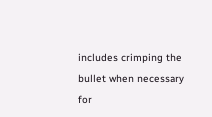includes crimping the bullet when necessary for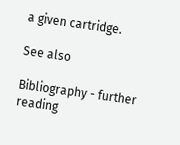a given cartridge.

See also

Bibliography - further reading